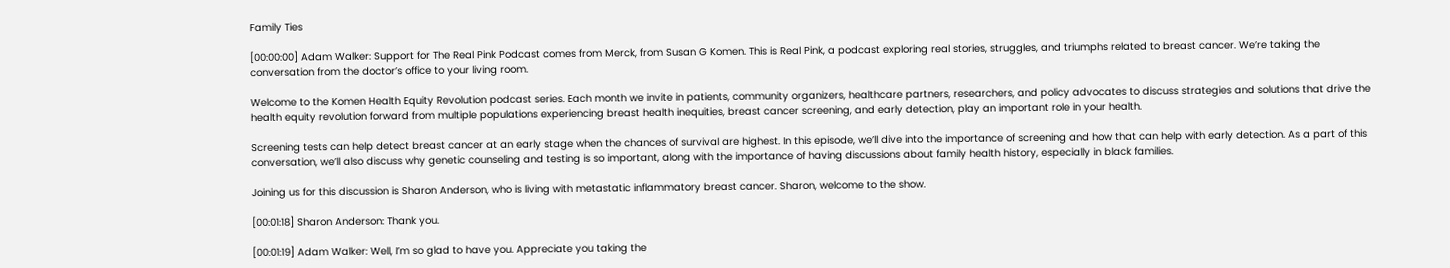Family Ties

[00:00:00] Adam Walker: Support for The Real Pink Podcast comes from Merck, from Susan G Komen. This is Real Pink, a podcast exploring real stories, struggles, and triumphs related to breast cancer. We’re taking the conversation from the doctor’s office to your living room.

Welcome to the Komen Health Equity Revolution podcast series. Each month we invite in patients, community organizers, healthcare partners, researchers, and policy advocates to discuss strategies and solutions that drive the health equity revolution forward from multiple populations experiencing breast health inequities, breast cancer screening, and early detection, play an important role in your health.

Screening tests can help detect breast cancer at an early stage when the chances of survival are highest. In this episode, we’ll dive into the importance of screening and how that can help with early detection. As a part of this conversation, we’ll also discuss why genetic counseling and testing is so important, along with the importance of having discussions about family health history, especially in black families.

Joining us for this discussion is Sharon Anderson, who is living with metastatic inflammatory breast cancer. Sharon, welcome to the show.

[00:01:18] Sharon Anderson: Thank you.

[00:01:19] Adam Walker: Well, I’m so glad to have you. Appreciate you taking the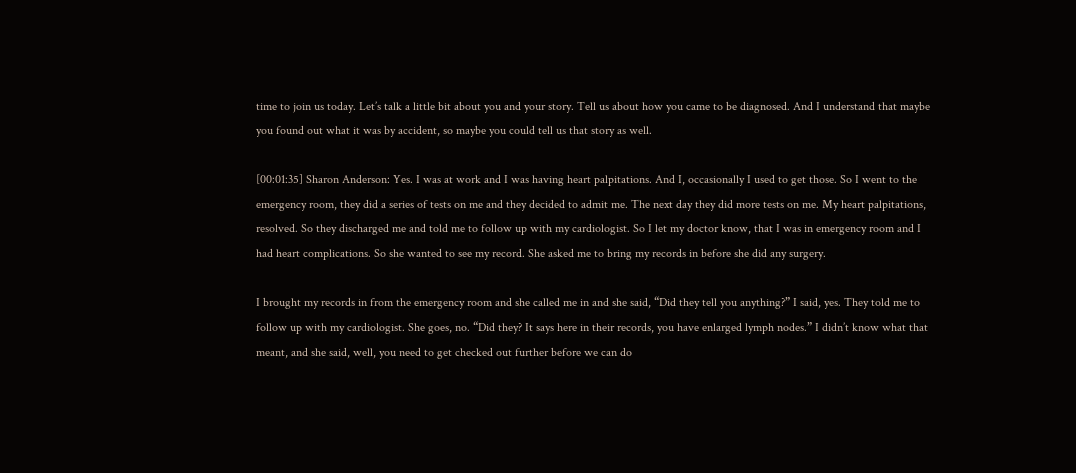time to join us today. Let’s talk a little bit about you and your story. Tell us about how you came to be diagnosed. And I understand that maybe you found out what it was by accident, so maybe you could tell us that story as well.

[00:01:35] Sharon Anderson: Yes. I was at work and I was having heart palpitations. And I, occasionally I used to get those. So I went to the emergency room, they did a series of tests on me and they decided to admit me. The next day they did more tests on me. My heart palpitations, resolved. So they discharged me and told me to follow up with my cardiologist. So I let my doctor know, that I was in emergency room and I had heart complications. So she wanted to see my record. She asked me to bring my records in before she did any surgery.

I brought my records in from the emergency room and she called me in and she said, “Did they tell you anything?” I said, yes. They told me to follow up with my cardiologist. She goes, no. “Did they? It says here in their records, you have enlarged lymph nodes.” I didn’t know what that meant, and she said, well, you need to get checked out further before we can do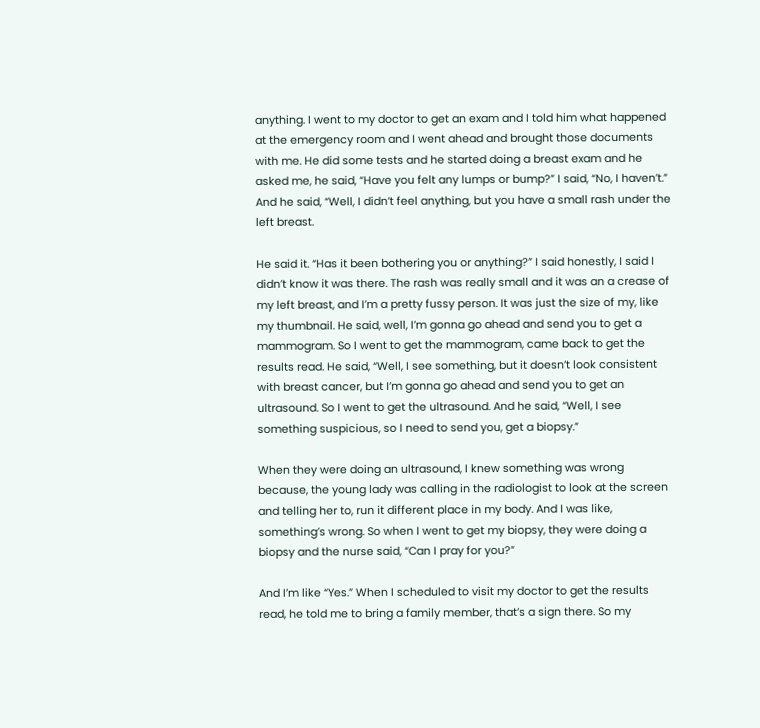anything. I went to my doctor to get an exam and I told him what happened at the emergency room and I went ahead and brought those documents with me. He did some tests and he started doing a breast exam and he asked me, he said, “Have you felt any lumps or bump?” I said, “No, I haven’t.” And he said, “Well, I didn’t feel anything, but you have a small rash under the left breast.

He said it. “Has it been bothering you or anything?” I said honestly, I said I didn’t know it was there. The rash was really small and it was an a crease of my left breast, and I’m a pretty fussy person. It was just the size of my, like my thumbnail. He said, well, I’m gonna go ahead and send you to get a mammogram. So I went to get the mammogram, came back to get the results read. He said, “Well, I see something, but it doesn’t look consistent with breast cancer, but I’m gonna go ahead and send you to get an ultrasound. So I went to get the ultrasound. And he said, “Well, I see something suspicious, so I need to send you, get a biopsy.”

When they were doing an ultrasound, I knew something was wrong because, the young lady was calling in the radiologist to look at the screen and telling her to, run it different place in my body. And I was like, something’s wrong. So when I went to get my biopsy, they were doing a biopsy and the nurse said, “Can I pray for you?”

And I’m like “Yes.” When I scheduled to visit my doctor to get the results read, he told me to bring a family member, that’s a sign there. So my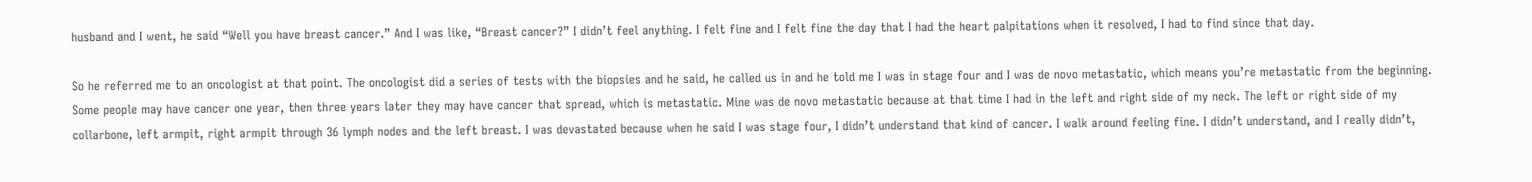husband and I went, he said “Well you have breast cancer.” And I was like, “Breast cancer?” I didn’t feel anything. I felt fine and I felt fine the day that I had the heart palpitations when it resolved, I had to find since that day.

So he referred me to an oncologist at that point. The oncologist did a series of tests with the biopsies and he said, he called us in and he told me I was in stage four and I was de novo metastatic, which means you’re metastatic from the beginning. Some people may have cancer one year, then three years later they may have cancer that spread, which is metastatic. Mine was de novo metastatic because at that time I had in the left and right side of my neck. The left or right side of my collarbone, left armpit, right armpit through 36 lymph nodes and the left breast. I was devastated because when he said I was stage four, I didn’t understand that kind of cancer. I walk around feeling fine. I didn’t understand, and I really didn’t,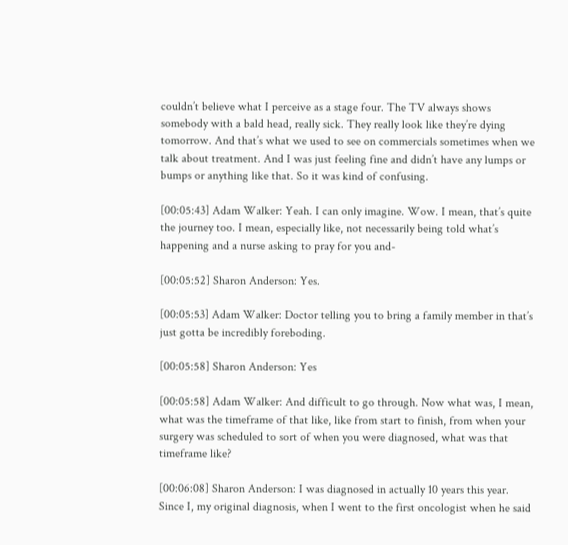couldn’t believe what I perceive as a stage four. The TV always shows somebody with a bald head, really sick. They really look like they’re dying tomorrow. And that’s what we used to see on commercials sometimes when we talk about treatment. And I was just feeling fine and didn’t have any lumps or bumps or anything like that. So it was kind of confusing.

[00:05:43] Adam Walker: Yeah. I can only imagine. Wow. I mean, that’s quite the journey too. I mean, especially like, not necessarily being told what’s happening and a nurse asking to pray for you and-

[00:05:52] Sharon Anderson: Yes.

[00:05:53] Adam Walker: Doctor telling you to bring a family member in that’s just gotta be incredibly foreboding.

[00:05:58] Sharon Anderson: Yes

[00:05:58] Adam Walker: And difficult to go through. Now what was, I mean, what was the timeframe of that like, like from start to finish, from when your surgery was scheduled to sort of when you were diagnosed, what was that timeframe like?

[00:06:08] Sharon Anderson: I was diagnosed in actually 10 years this year. Since I, my original diagnosis, when I went to the first oncologist when he said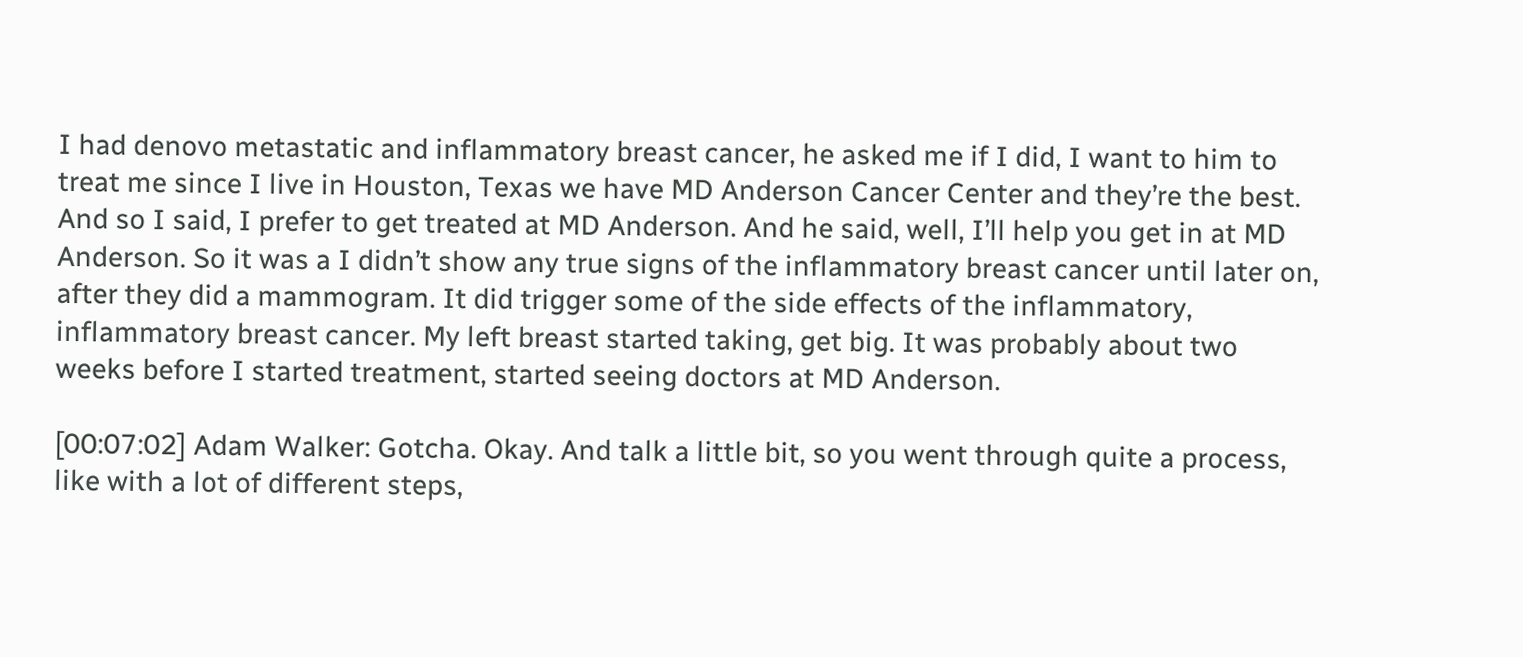I had denovo metastatic and inflammatory breast cancer, he asked me if I did, I want to him to treat me since I live in Houston, Texas we have MD Anderson Cancer Center and they’re the best. And so I said, I prefer to get treated at MD Anderson. And he said, well, I’ll help you get in at MD Anderson. So it was a I didn’t show any true signs of the inflammatory breast cancer until later on, after they did a mammogram. It did trigger some of the side effects of the inflammatory, inflammatory breast cancer. My left breast started taking, get big. It was probably about two weeks before I started treatment, started seeing doctors at MD Anderson.

[00:07:02] Adam Walker: Gotcha. Okay. And talk a little bit, so you went through quite a process, like with a lot of different steps,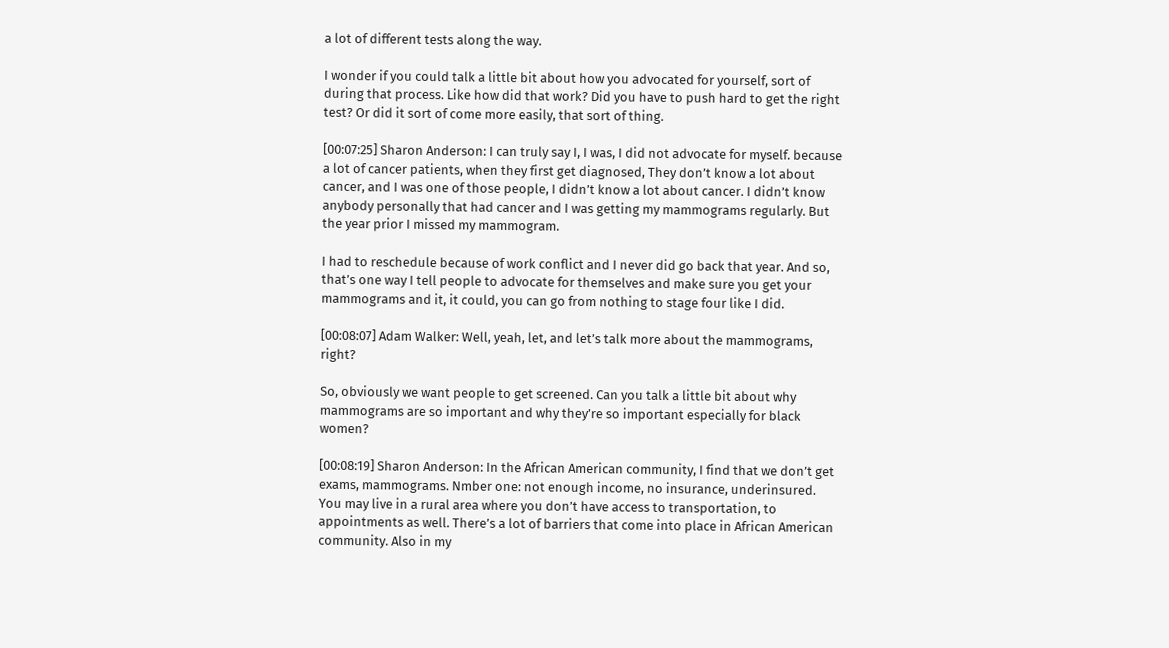a lot of different tests along the way.

I wonder if you could talk a little bit about how you advocated for yourself, sort of during that process. Like how did that work? Did you have to push hard to get the right test? Or did it sort of come more easily, that sort of thing.

[00:07:25] Sharon Anderson: I can truly say I, I was, I did not advocate for myself. because a lot of cancer patients, when they first get diagnosed, They don’t know a lot about cancer, and I was one of those people, I didn’t know a lot about cancer. I didn’t know anybody personally that had cancer and I was getting my mammograms regularly. But the year prior I missed my mammogram.

I had to reschedule because of work conflict and I never did go back that year. And so, that’s one way I tell people to advocate for themselves and make sure you get your mammograms and it, it could, you can go from nothing to stage four like I did.

[00:08:07] Adam Walker: Well, yeah, let, and let’s talk more about the mammograms, right?

So, obviously we want people to get screened. Can you talk a little bit about why mammograms are so important and why they’re so important especially for black women?

[00:08:19] Sharon Anderson: In the African American community, I find that we don’t get exams, mammograms. Nmber one: not enough income, no insurance, underinsured. You may live in a rural area where you don’t have access to transportation, to appointments as well. There’s a lot of barriers that come into place in African American community. Also in my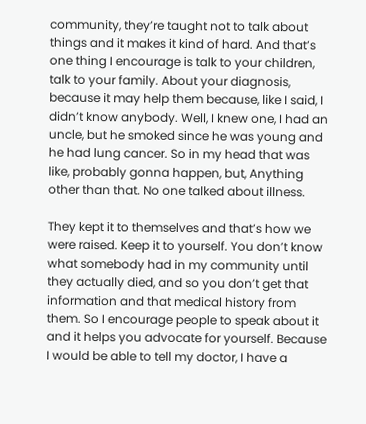community, they’re taught not to talk about things and it makes it kind of hard. And that’s one thing I encourage is talk to your children, talk to your family. About your diagnosis, because it may help them because, like I said, I didn’t know anybody. Well, I knew one, I had an uncle, but he smoked since he was young and he had lung cancer. So in my head that was like, probably gonna happen, but, Anything other than that. No one talked about illness.

They kept it to themselves and that’s how we were raised. Keep it to yourself. You don’t know what somebody had in my community until they actually died, and so you don’t get that information and that medical history from them. So I encourage people to speak about it and it helps you advocate for yourself. Because I would be able to tell my doctor, I have a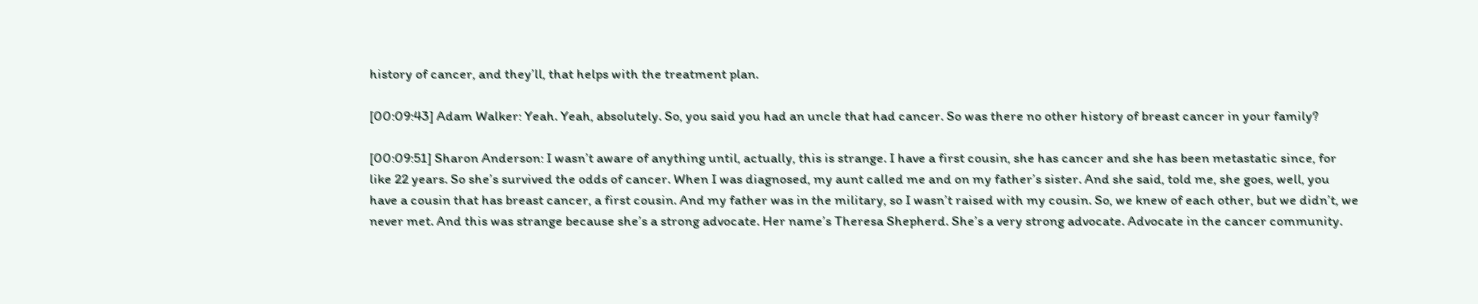history of cancer, and they’ll, that helps with the treatment plan.

[00:09:43] Adam Walker: Yeah. Yeah, absolutely. So, you said you had an uncle that had cancer. So was there no other history of breast cancer in your family?

[00:09:51] Sharon Anderson: I wasn’t aware of anything until, actually, this is strange. I have a first cousin, she has cancer and she has been metastatic since, for like 22 years. So she’s survived the odds of cancer. When I was diagnosed, my aunt called me and on my father’s sister. And she said, told me, she goes, well, you have a cousin that has breast cancer, a first cousin. And my father was in the military, so I wasn’t raised with my cousin. So, we knew of each other, but we didn’t, we never met. And this was strange because she’s a strong advocate. Her name’s Theresa Shepherd. She’s a very strong advocate. Advocate in the cancer community.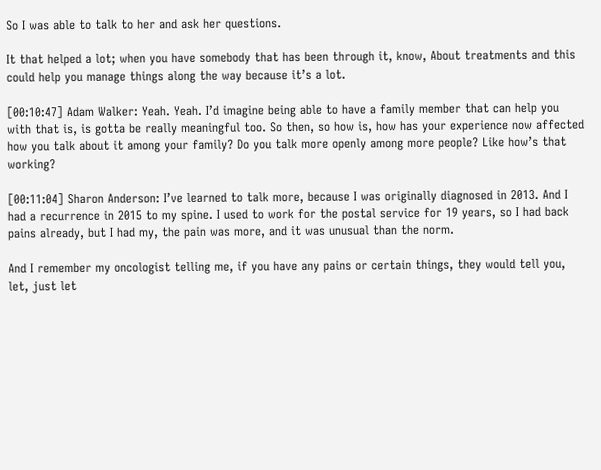So I was able to talk to her and ask her questions.

It that helped a lot; when you have somebody that has been through it, know, About treatments and this could help you manage things along the way because it’s a lot.

[00:10:47] Adam Walker: Yeah. Yeah. I’d imagine being able to have a family member that can help you with that is, is gotta be really meaningful too. So then, so how is, how has your experience now affected how you talk about it among your family? Do you talk more openly among more people? Like how’s that working?

[00:11:04] Sharon Anderson: I’ve learned to talk more, because I was originally diagnosed in 2013. And I had a recurrence in 2015 to my spine. I used to work for the postal service for 19 years, so I had back pains already, but I had my, the pain was more, and it was unusual than the norm.

And I remember my oncologist telling me, if you have any pains or certain things, they would tell you, let, just let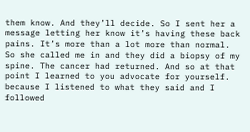them know. And they’ll decide. So I sent her a message letting her know it’s having these back pains. It’s more than a lot more than normal. So she called me in and they did a biopsy of my spine. The cancer had returned. And so at that point I learned to you advocate for yourself. because I listened to what they said and I followed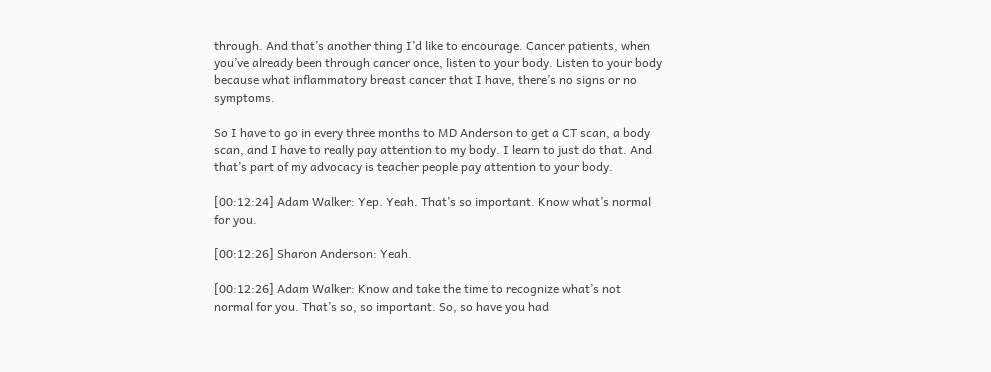through. And that’s another thing I’d like to encourage. Cancer patients, when you’ve already been through cancer once, listen to your body. Listen to your body because what inflammatory breast cancer that I have, there’s no signs or no symptoms.

So I have to go in every three months to MD Anderson to get a CT scan, a body scan, and I have to really pay attention to my body. I learn to just do that. And that’s part of my advocacy is teacher people pay attention to your body.

[00:12:24] Adam Walker: Yep. Yeah. That’s so important. Know what’s normal for you.

[00:12:26] Sharon Anderson: Yeah.

[00:12:26] Adam Walker: Know and take the time to recognize what’s not normal for you. That’s so, so important. So, so have you had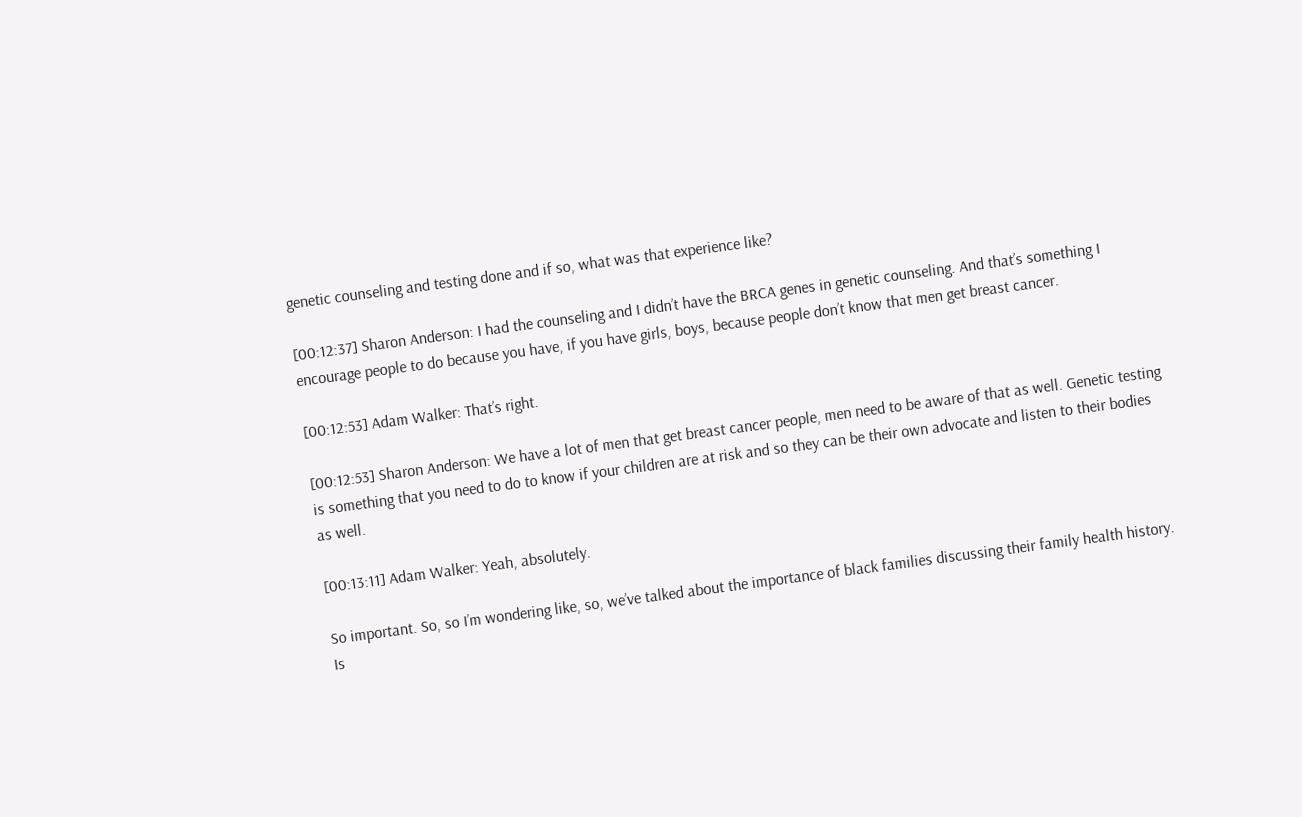genetic counseling and testing done and if so, what was that experience like?

[00:12:37] Sharon Anderson: I had the counseling and I didn’t have the BRCA genes in genetic counseling. And that’s something I encourage people to do because you have, if you have girls, boys, because people don’t know that men get breast cancer.

[00:12:53] Adam Walker: That’s right.

[00:12:53] Sharon Anderson: We have a lot of men that get breast cancer people, men need to be aware of that as well. Genetic testing is something that you need to do to know if your children are at risk and so they can be their own advocate and listen to their bodies as well.

[00:13:11] Adam Walker: Yeah, absolutely.

So important. So, so I’m wondering like, so, we’ve talked about the importance of black families discussing their family health history. Is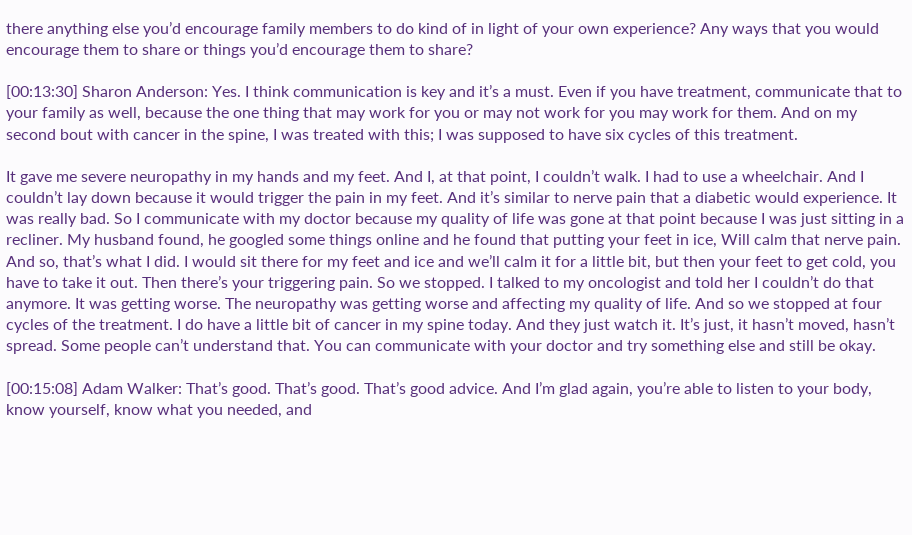there anything else you’d encourage family members to do kind of in light of your own experience? Any ways that you would encourage them to share or things you’d encourage them to share?

[00:13:30] Sharon Anderson: Yes. I think communication is key and it’s a must. Even if you have treatment, communicate that to your family as well, because the one thing that may work for you or may not work for you may work for them. And on my second bout with cancer in the spine, I was treated with this; I was supposed to have six cycles of this treatment.

It gave me severe neuropathy in my hands and my feet. And I, at that point, I couldn’t walk. I had to use a wheelchair. And I couldn’t lay down because it would trigger the pain in my feet. And it’s similar to nerve pain that a diabetic would experience. It was really bad. So I communicate with my doctor because my quality of life was gone at that point because I was just sitting in a recliner. My husband found, he googled some things online and he found that putting your feet in ice, Will calm that nerve pain. And so, that’s what I did. I would sit there for my feet and ice and we’ll calm it for a little bit, but then your feet to get cold, you have to take it out. Then there’s your triggering pain. So we stopped. I talked to my oncologist and told her I couldn’t do that anymore. It was getting worse. The neuropathy was getting worse and affecting my quality of life. And so we stopped at four cycles of the treatment. I do have a little bit of cancer in my spine today. And they just watch it. It’s just, it hasn’t moved, hasn’t spread. Some people can’t understand that. You can communicate with your doctor and try something else and still be okay.

[00:15:08] Adam Walker: That’s good. That’s good. That’s good advice. And I’m glad again, you’re able to listen to your body, know yourself, know what you needed, and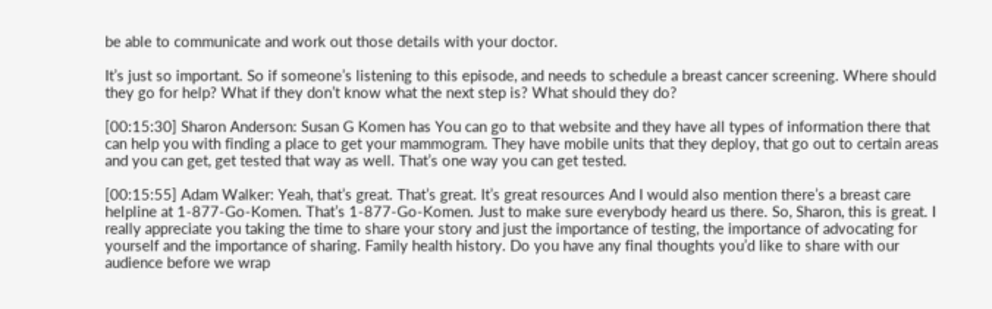be able to communicate and work out those details with your doctor.

It’s just so important. So if someone’s listening to this episode, and needs to schedule a breast cancer screening. Where should they go for help? What if they don’t know what the next step is? What should they do?

[00:15:30] Sharon Anderson: Susan G Komen has You can go to that website and they have all types of information there that can help you with finding a place to get your mammogram. They have mobile units that they deploy, that go out to certain areas and you can get, get tested that way as well. That’s one way you can get tested.

[00:15:55] Adam Walker: Yeah, that’s great. That’s great. It’s great resources And I would also mention there’s a breast care helpline at 1-877-Go-Komen. That’s 1-877-Go-Komen. Just to make sure everybody heard us there. So, Sharon, this is great. I really appreciate you taking the time to share your story and just the importance of testing, the importance of advocating for yourself and the importance of sharing. Family health history. Do you have any final thoughts you’d like to share with our audience before we wrap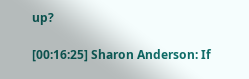up?

[00:16:25] Sharon Anderson: If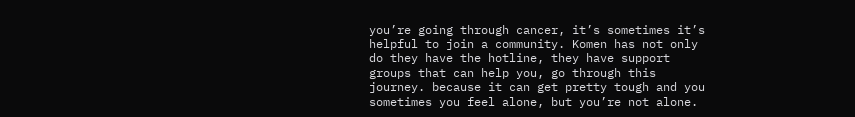you’re going through cancer, it’s sometimes it’s helpful to join a community. Komen has not only do they have the hotline, they have support groups that can help you, go through this journey. because it can get pretty tough and you sometimes you feel alone, but you’re not alone.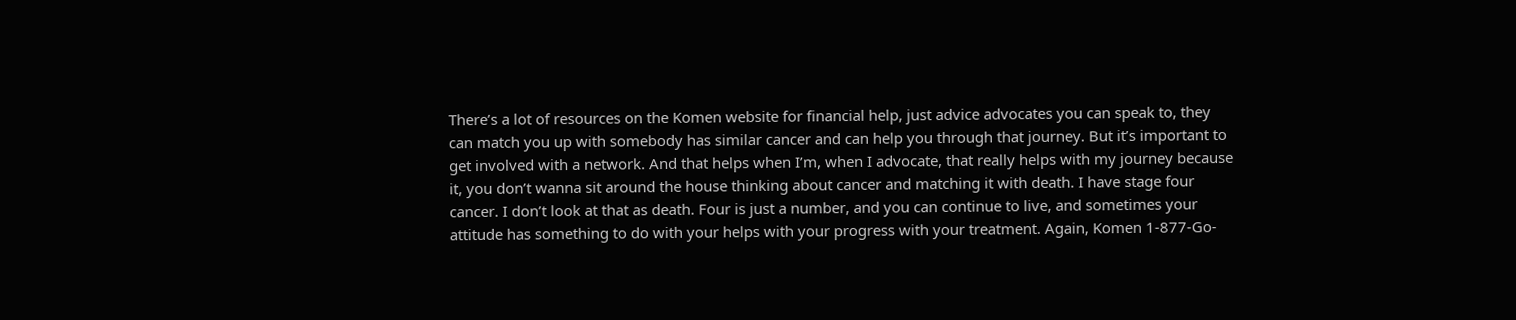There’s a lot of resources on the Komen website for financial help, just advice advocates you can speak to, they can match you up with somebody has similar cancer and can help you through that journey. But it’s important to get involved with a network. And that helps when I’m, when I advocate, that really helps with my journey because it, you don’t wanna sit around the house thinking about cancer and matching it with death. I have stage four cancer. I don’t look at that as death. Four is just a number, and you can continue to live, and sometimes your attitude has something to do with your helps with your progress with your treatment. Again, Komen 1-877-Go-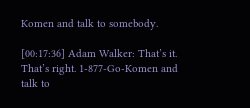Komen and talk to somebody.

[00:17:36] Adam Walker: That’s it. That’s right. 1-877-Go-Komen and talk to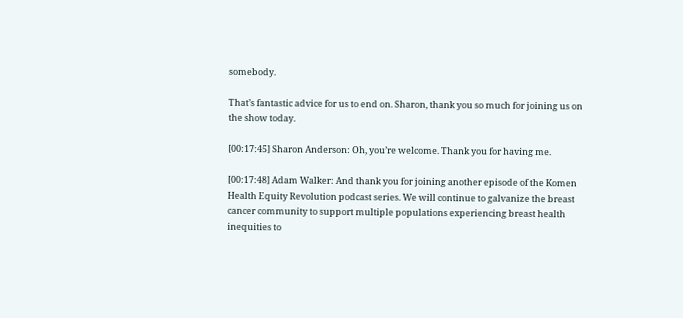somebody.

That’s fantastic advice for us to end on. Sharon, thank you so much for joining us on the show today.

[00:17:45] Sharon Anderson: Oh, you’re welcome. Thank you for having me.

[00:17:48] Adam Walker: And thank you for joining another episode of the Komen Health Equity Revolution podcast series. We will continue to galvanize the breast cancer community to support multiple populations experiencing breast health inequities to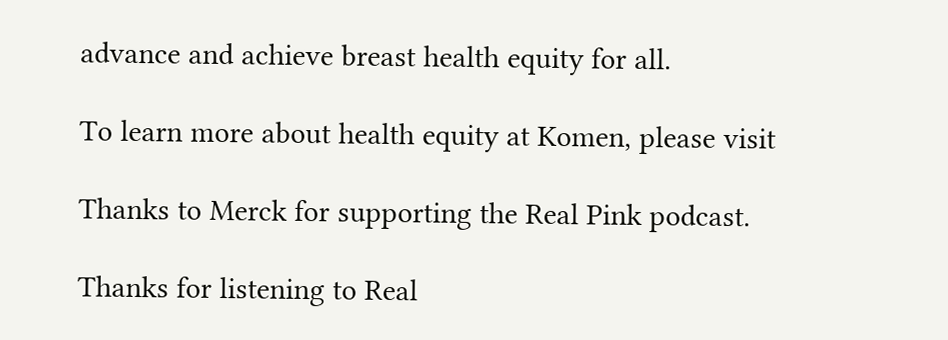advance and achieve breast health equity for all.

To learn more about health equity at Komen, please visit

Thanks to Merck for supporting the Real Pink podcast.

Thanks for listening to Real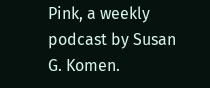Pink, a weekly podcast by Susan G. Komen.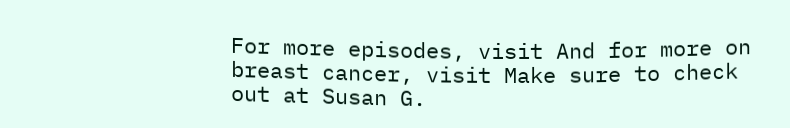For more episodes, visit And for more on breast cancer, visit Make sure to check out at Susan G.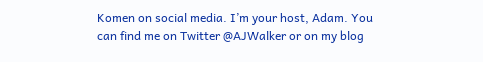Komen on social media. I’m your host, Adam. You can find me on Twitter @AJWalker or on my blog